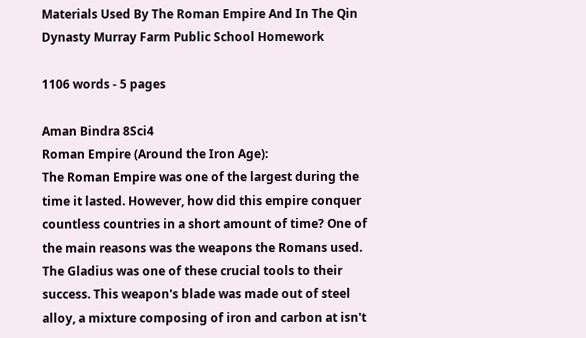Materials Used By The Roman Empire And In The Qin Dynasty Murray Farm Public School Homework

1106 words - 5 pages

Aman Bindra 8Sci4
Roman Empire (Around the Iron Age):
The Roman Empire was one of the largest during the time it lasted. However, how did this empire conquer countless countries in a short amount of time? One of the main reasons was the weapons the Romans used. The Gladius was one of these crucial tools to their success. This weapon's blade was made out of steel alloy, a mixture composing of iron and carbon at isn't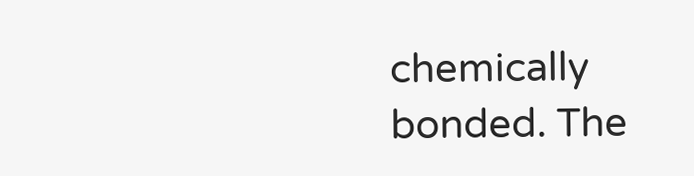chemically bonded. The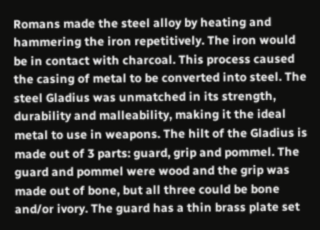Romans made the steel alloy by heating and hammering the iron repetitively. The iron would be in contact with charcoal. This process caused the casing of metal to be converted into steel. The steel Gladius was unmatched in its strength, durability and malleability, making it the ideal metal to use in weapons. The hilt of the Gladius is made out of 3 parts: guard, grip and pommel. The guard and pommel were wood and the grip was made out of bone, but all three could be bone and/or ivory. The guard has a thin brass plate set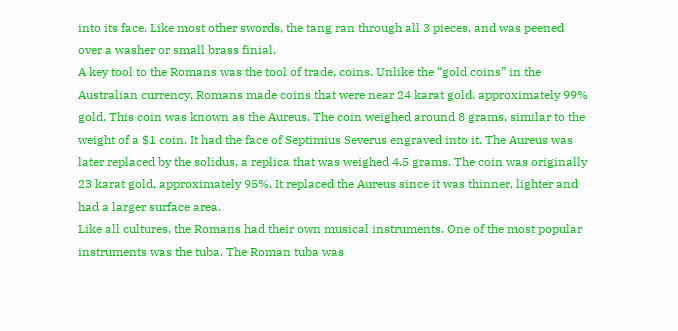into its face. Like most other swords, the tang ran through all 3 pieces, and was peened over a washer or small brass finial.
A key tool to the Romans was the tool of trade, coins. Unlike the “gold coins” in the Australian currency, Romans made coins that were near 24 karat gold, approximately 99% gold. This coin was known as the Aureus. The coin weighed around 8 grams, similar to the weight of a $1 coin. It had the face of Septimius Severus engraved into it. The Aureus was later replaced by the solidus, a replica that was weighed 4.5 grams. The coin was originally 23 karat gold, approximately 95%. It replaced the Aureus since it was thinner, lighter and had a larger surface area.
Like all cultures, the Romans had their own musical instruments. One of the most popular instruments was the tuba. The Roman tuba was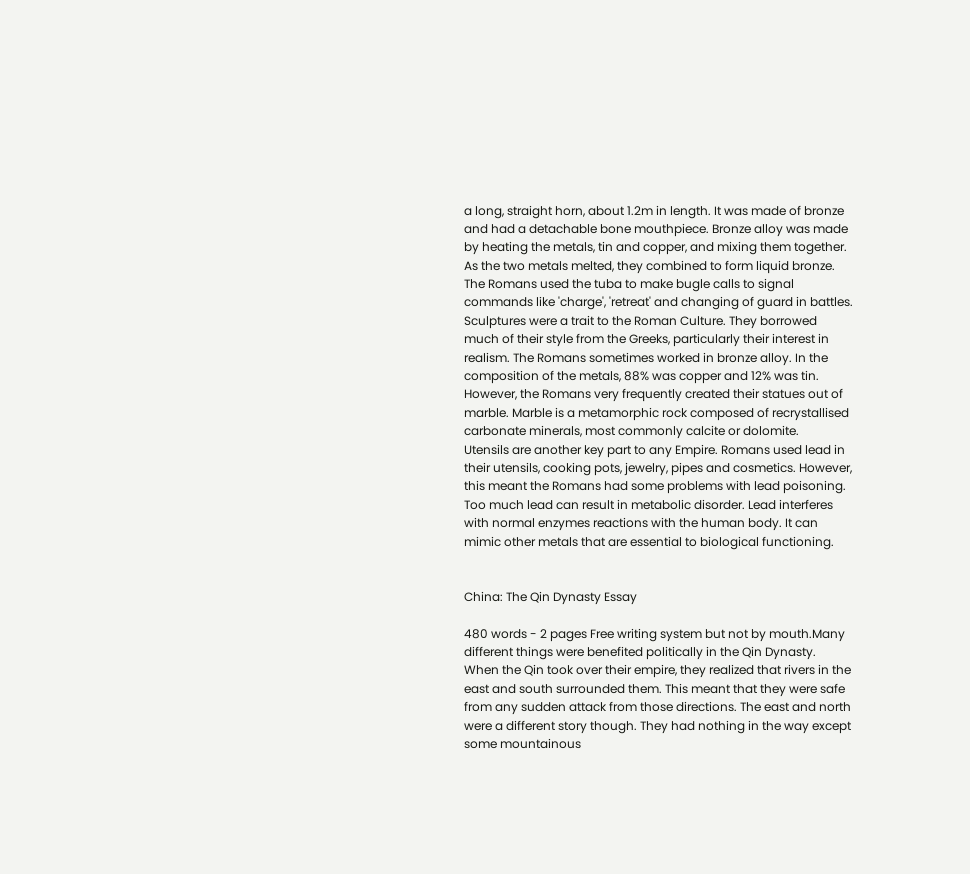a long, straight horn, about 1.2m in length. It was made of bronze and had a detachable bone mouthpiece. Bronze alloy was made by heating the metals, tin and copper, and mixing them together. As the two metals melted, they combined to form liquid bronze. The Romans used the tuba to make bugle calls to signal commands like 'charge', 'retreat' and changing of guard in battles.
Sculptures were a trait to the Roman Culture. They borrowed much of their style from the Greeks, particularly their interest in realism. The Romans sometimes worked in bronze alloy. In the composition of the metals, 88% was copper and 12% was tin. However, the Romans very frequently created their statues out of marble. Marble is a metamorphic rock composed of recrystallised carbonate minerals, most commonly calcite or dolomite.
Utensils are another key part to any Empire. Romans used lead in their utensils, cooking pots, jewelry, pipes and cosmetics. However, this meant the Romans had some problems with lead poisoning. Too much lead can result in metabolic disorder. Lead interferes with normal enzymes reactions with the human body. It can mimic other metals that are essential to biological functioning.


China: The Qin Dynasty Essay

480 words - 2 pages Free writing system but not by mouth.Many different things were benefited politically in the Qin Dynasty. When the Qin took over their empire, they realized that rivers in the east and south surrounded them. This meant that they were safe from any sudden attack from those directions. The east and north were a different story though. They had nothing in the way except some mountainous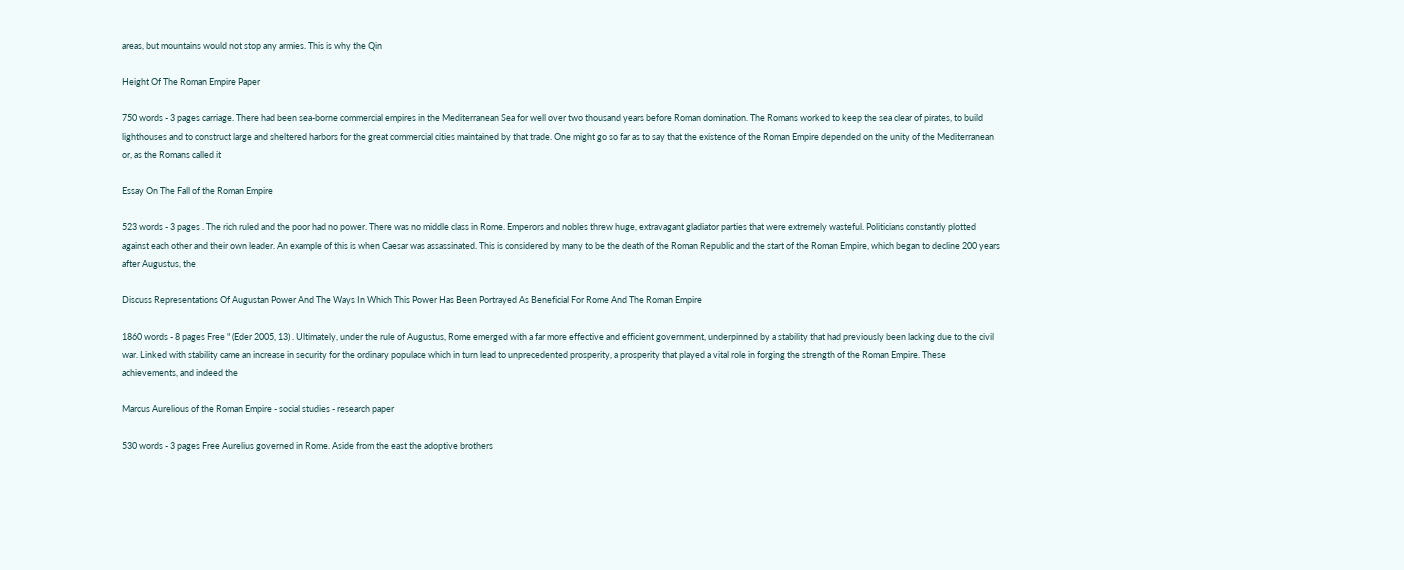areas, but mountains would not stop any armies. This is why the Qin

Height Of The Roman Empire Paper

750 words - 3 pages carriage. There had been sea-borne commercial empires in the Mediterranean Sea for well over two thousand years before Roman domination. The Romans worked to keep the sea clear of pirates, to build lighthouses and to construct large and sheltered harbors for the great commercial cities maintained by that trade. One might go so far as to say that the existence of the Roman Empire depended on the unity of the Mediterranean or, as the Romans called it

Essay On The Fall of the Roman Empire

523 words - 3 pages . The rich ruled and the poor had no power. There was no middle class in Rome. Emperors and nobles threw huge, extravagant gladiator parties that were extremely wasteful. Politicians constantly plotted against each other and their own leader. An example of this is when Caesar was assassinated. This is considered by many to be the death of the Roman Republic and the start of the Roman Empire, which began to decline 200 years after Augustus, the

Discuss Representations Of Augustan Power And The Ways In Which This Power Has Been Portrayed As Beneficial For Rome And The Roman Empire

1860 words - 8 pages Free " (Eder 2005, 13) . Ultimately, under the rule of Augustus, Rome emerged with a far more effective and efficient government, underpinned by a stability that had previously been lacking due to the civil war. Linked with stability came an increase in security for the ordinary populace which in turn lead to unprecedented prosperity, a prosperity that played a vital role in forging the strength of the Roman Empire. These achievements, and indeed the

Marcus Aurelious of the Roman Empire - social studies - research paper

530 words - 3 pages Free Aurelius governed in Rome. Aside from the east the adoptive brothers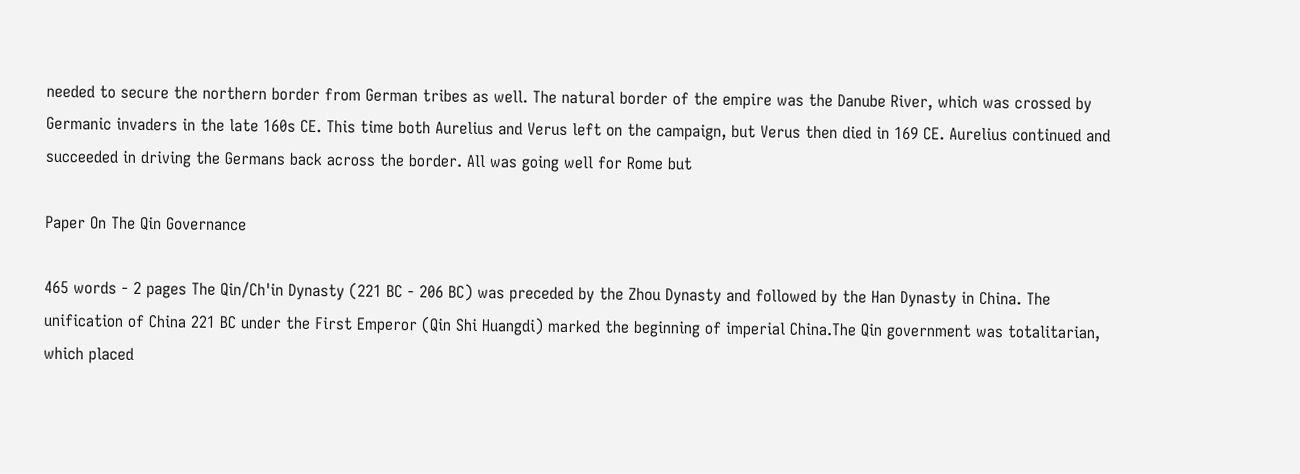needed to secure the northern border from German tribes as well. The natural border of the empire was the Danube River, which was crossed by Germanic invaders in the late 160s CE. This time both Aurelius and Verus left on the campaign, but Verus then died in 169 CE. Aurelius continued and succeeded in driving the Germans back across the border. All was going well for Rome but

Paper On The Qin Governance

465 words - 2 pages The Qin/Ch'in Dynasty (221 BC - 206 BC) was preceded by the Zhou Dynasty and followed by the Han Dynasty in China. The unification of China 221 BC under the First Emperor (Qin Shi Huangdi) marked the beginning of imperial China.The Qin government was totalitarian, which placed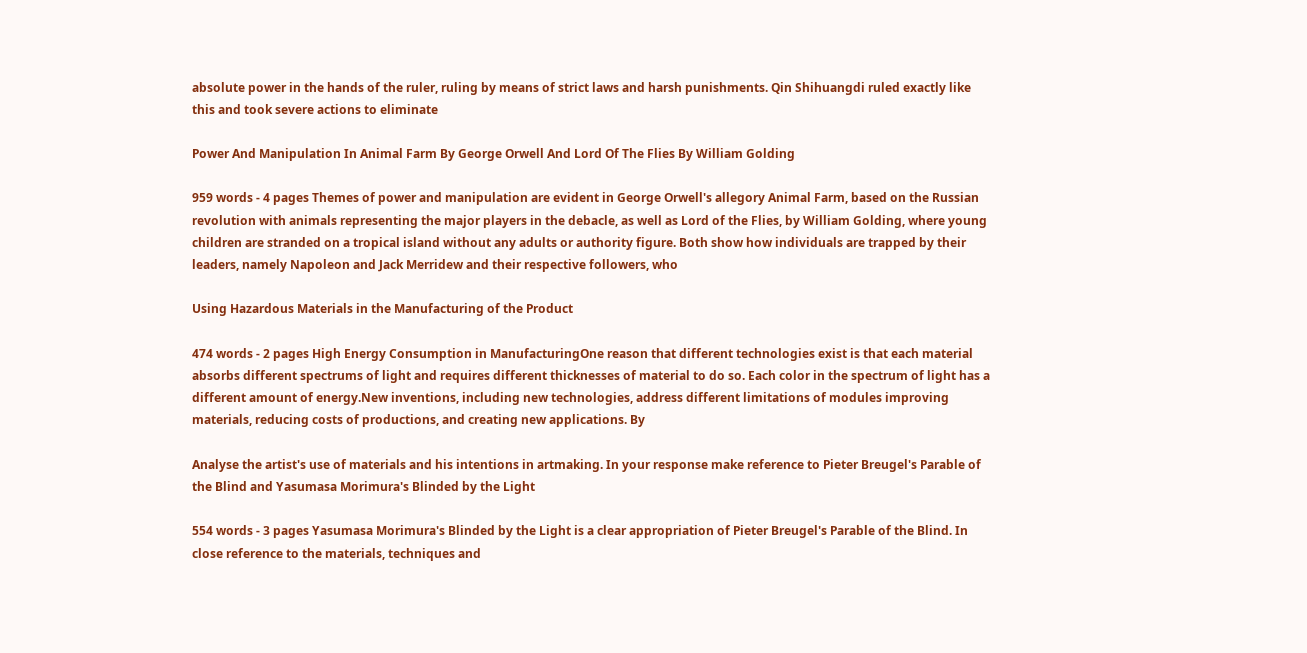absolute power in the hands of the ruler, ruling by means of strict laws and harsh punishments. Qin Shihuangdi ruled exactly like this and took severe actions to eliminate

Power And Manipulation In Animal Farm By George Orwell And Lord Of The Flies By William Golding

959 words - 4 pages Themes of power and manipulation are evident in George Orwell's allegory Animal Farm, based on the Russian revolution with animals representing the major players in the debacle, as well as Lord of the Flies, by William Golding, where young children are stranded on a tropical island without any adults or authority figure. Both show how individuals are trapped by their leaders, namely Napoleon and Jack Merridew and their respective followers, who

Using Hazardous Materials in the Manufacturing of the Product

474 words - 2 pages High Energy Consumption in ManufacturingOne reason that different technologies exist is that each material absorbs different spectrums of light and requires different thicknesses of material to do so. Each color in the spectrum of light has a different amount of energy.New inventions, including new technologies, address different limitations of modules improving materials, reducing costs of productions, and creating new applications. By

Analyse the artist's use of materials and his intentions in artmaking. In your response make reference to Pieter Breugel's Parable of the Blind and Yasumasa Morimura's Blinded by the Light

554 words - 3 pages Yasumasa Morimura's Blinded by the Light is a clear appropriation of Pieter Breugel's Parable of the Blind. In close reference to the materials, techniques and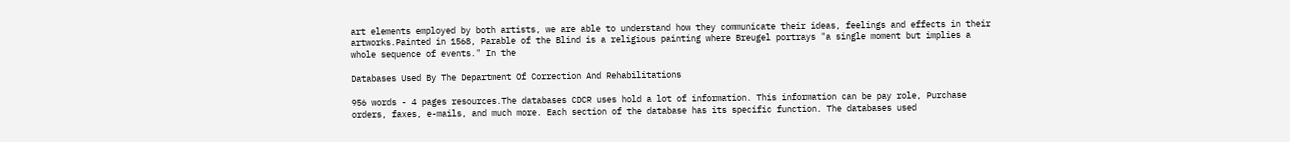art elements employed by both artists, we are able to understand how they communicate their ideas, feelings and effects in their artworks.Painted in 1568, Parable of the Blind is a religious painting where Breugel portrays "a single moment but implies a whole sequence of events." In the

Databases Used By The Department Of Correction And Rehabilitations

956 words - 4 pages resources.The databases CDCR uses hold a lot of information. This information can be pay role, Purchase orders, faxes, e-mails, and much more. Each section of the database has its specific function. The databases used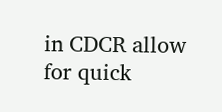in CDCR allow for quick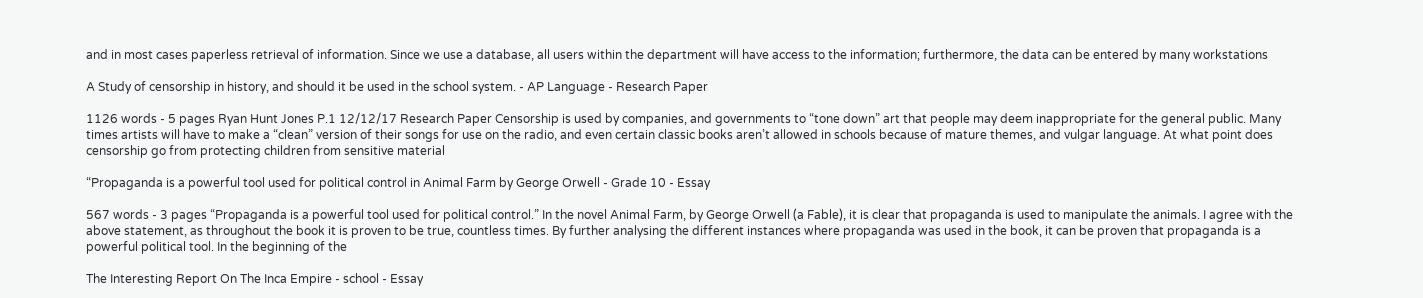and in most cases paperless retrieval of information. Since we use a database, all users within the department will have access to the information; furthermore, the data can be entered by many workstations

A Study of censorship in history, and should it be used in the school system. - AP Language - Research Paper

1126 words - 5 pages Ryan Hunt Jones P.1 12/12/17 Research Paper Censorship is used by companies, and governments to “tone down” art that people may deem inappropriate for the general public. Many times artists will have to make a “clean” version of their songs for use on the radio, and even certain classic books aren’t allowed in schools because of mature themes, and vulgar language. At what point does censorship go from protecting children from sensitive material

“Propaganda is a powerful tool used for political control in Animal Farm by George Orwell - Grade 10 - Essay

567 words - 3 pages “Propaganda is a powerful tool used for political control.” In the novel Animal Farm, by George Orwell (a Fable), it is clear that propaganda is used to manipulate the animals. I agree with the above statement, as throughout the book it is proven to be true, countless times. By further analysing the different instances where propaganda was used in the book, it can be proven that propaganda is a powerful political tool. In the beginning of the

The Interesting Report On The Inca Empire - school - Essay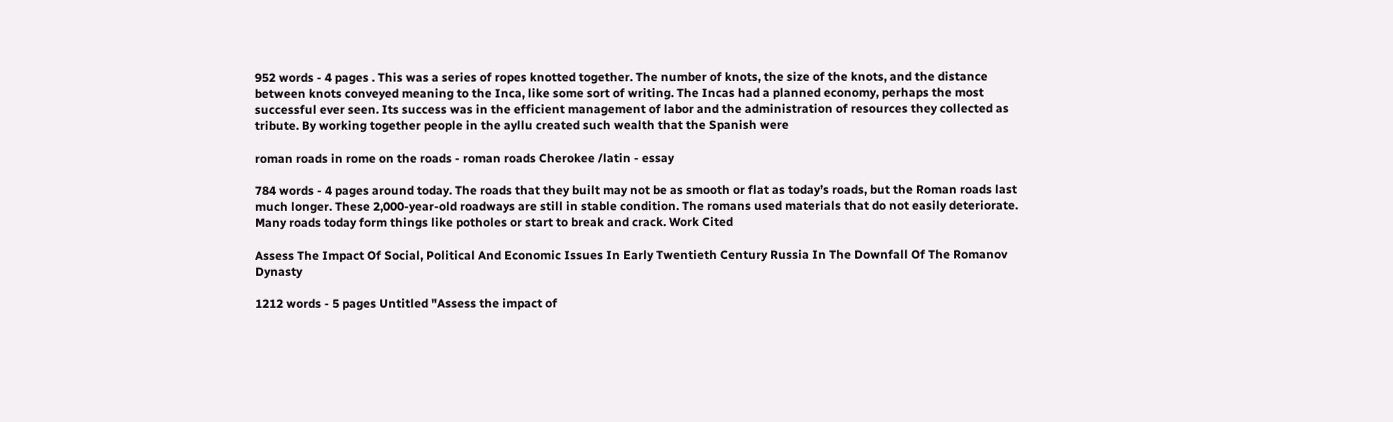952 words - 4 pages . This was a series of ropes knotted together. The number of knots, the size of the knots, and the distance between knots conveyed meaning to the Inca, like some sort of writing. The Incas had a planned economy, perhaps the most successful ever seen. Its success was in the efficient management of labor and the administration of resources they collected as tribute. By working together people in the ayllu created such wealth that the Spanish were

roman roads in rome on the roads - roman roads Cherokee /latin - essay

784 words - 4 pages around today. The roads that they built may not be as smooth or flat as today’s roads, but the Roman roads last much longer. These 2,000-year-old roadways are still in stable condition. The romans used materials that do not easily deteriorate. Many roads today form things like potholes or start to break and crack. Work Cited

Assess The Impact Of Social, Political And Economic Issues In Early Twentieth Century Russia In The Downfall Of The Romanov Dynasty

1212 words - 5 pages Untitled "Assess the impact of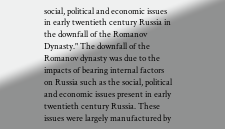social, political and economic issues in early twentieth century Russia in the downfall of the Romanov Dynasty." The downfall of the Romanov dynasty was due to the impacts of bearing internal factors on Russia such as the social, political and economic issues present in early twentieth century Russia. These issues were largely manufactured by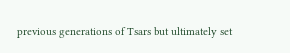previous generations of Tsars but ultimately set